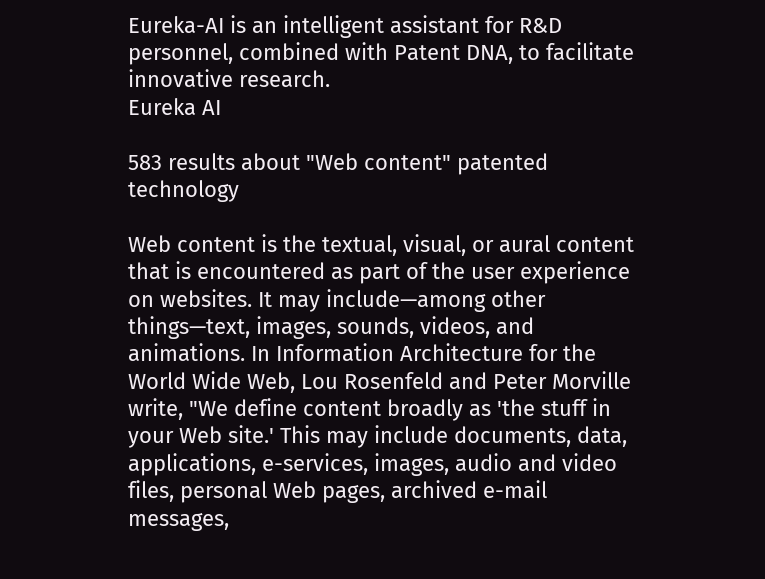Eureka-AI is an intelligent assistant for R&D personnel, combined with Patent DNA, to facilitate innovative research.
Eureka AI

583 results about "Web content" patented technology

Web content is the textual, visual, or aural content that is encountered as part of the user experience on websites. It may include—among other things—text, images, sounds, videos, and animations. In Information Architecture for the World Wide Web, Lou Rosenfeld and Peter Morville write, "We define content broadly as 'the stuff in your Web site.' This may include documents, data, applications, e-services, images, audio and video files, personal Web pages, archived e-mail messages,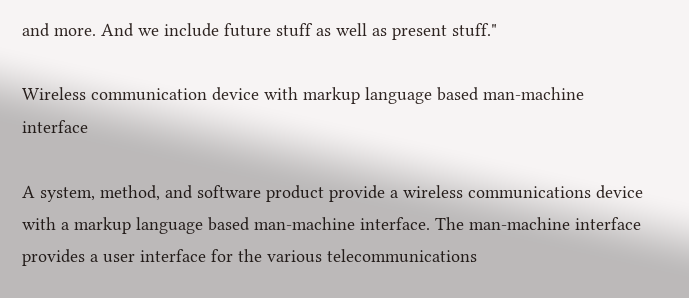and more. And we include future stuff as well as present stuff."

Wireless communication device with markup language based man-machine interface

A system, method, and software product provide a wireless communications device with a markup language based man-machine interface. The man-machine interface provides a user interface for the various telecommunications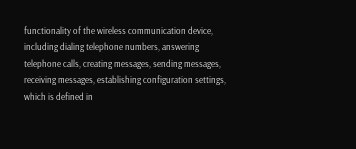functionality of the wireless communication device, including dialing telephone numbers, answering telephone calls, creating messages, sending messages, receiving messages, establishing configuration settings, which is defined in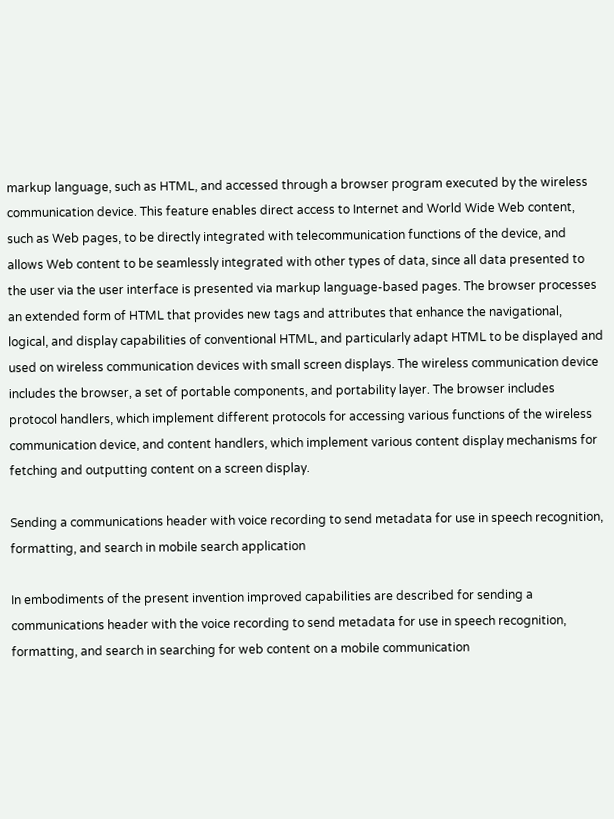markup language, such as HTML, and accessed through a browser program executed by the wireless communication device. This feature enables direct access to Internet and World Wide Web content, such as Web pages, to be directly integrated with telecommunication functions of the device, and allows Web content to be seamlessly integrated with other types of data, since all data presented to the user via the user interface is presented via markup language-based pages. The browser processes an extended form of HTML that provides new tags and attributes that enhance the navigational, logical, and display capabilities of conventional HTML, and particularly adapt HTML to be displayed and used on wireless communication devices with small screen displays. The wireless communication device includes the browser, a set of portable components, and portability layer. The browser includes protocol handlers, which implement different protocols for accessing various functions of the wireless communication device, and content handlers, which implement various content display mechanisms for fetching and outputting content on a screen display.

Sending a communications header with voice recording to send metadata for use in speech recognition, formatting, and search in mobile search application

In embodiments of the present invention improved capabilities are described for sending a communications header with the voice recording to send metadata for use in speech recognition, formatting, and search in searching for web content on a mobile communication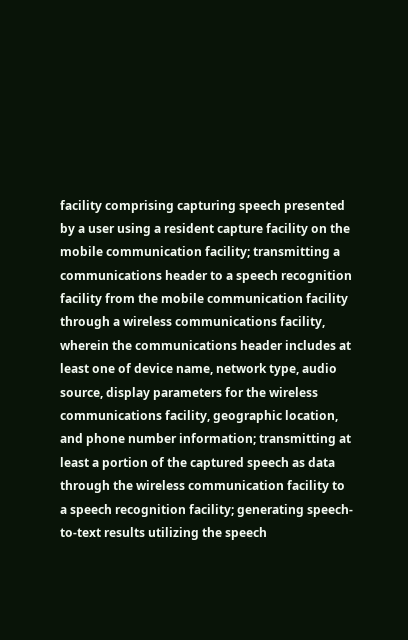facility comprising capturing speech presented by a user using a resident capture facility on the mobile communication facility; transmitting a communications header to a speech recognition facility from the mobile communication facility through a wireless communications facility, wherein the communications header includes at least one of device name, network type, audio source, display parameters for the wireless communications facility, geographic location, and phone number information; transmitting at least a portion of the captured speech as data through the wireless communication facility to a speech recognition facility; generating speech-to-text results utilizing the speech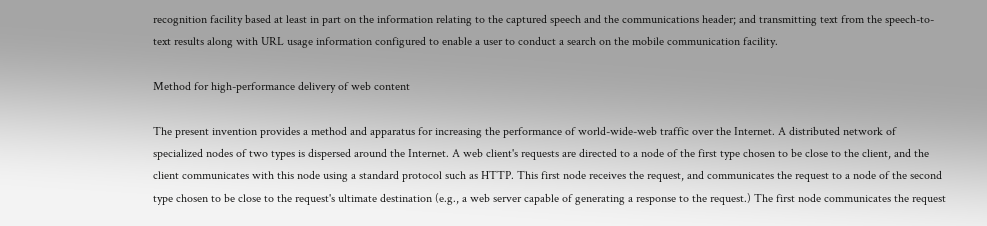recognition facility based at least in part on the information relating to the captured speech and the communications header; and transmitting text from the speech-to-text results along with URL usage information configured to enable a user to conduct a search on the mobile communication facility.

Method for high-performance delivery of web content

The present invention provides a method and apparatus for increasing the performance of world-wide-web traffic over the Internet. A distributed network of specialized nodes of two types is dispersed around the Internet. A web client's requests are directed to a node of the first type chosen to be close to the client, and the client communicates with this node using a standard protocol such as HTTP. This first node receives the request, and communicates the request to a node of the second type chosen to be close to the request's ultimate destination (e.g., a web server capable of generating a response to the request.) The first node communicates the request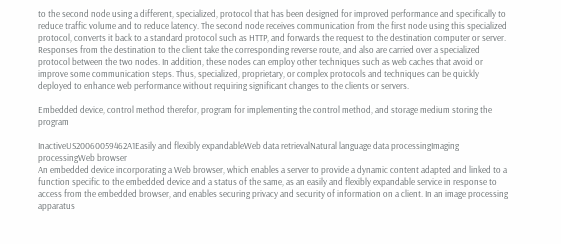to the second node using a different, specialized, protocol that has been designed for improved performance and specifically to reduce traffic volume and to reduce latency. The second node receives communication from the first node using this specialized protocol, converts it back to a standard protocol such as HTTP, and forwards the request to the destination computer or server. Responses from the destination to the client take the corresponding reverse route, and also are carried over a specialized protocol between the two nodes. In addition, these nodes can employ other techniques such as web caches that avoid or improve some communication steps. Thus, specialized, proprietary, or complex protocols and techniques can be quickly deployed to enhance web performance without requiring significant changes to the clients or servers.

Embedded device, control method therefor, program for implementing the control method, and storage medium storing the program

InactiveUS20060059462A1Easily and flexibly expandableWeb data retrievalNatural language data processingImaging processingWeb browser
An embedded device incorporating a Web browser, which enables a server to provide a dynamic content adapted and linked to a function specific to the embedded device and a status of the same, as an easily and flexibly expandable service in response to access from the embedded browser, and enables securing privacy and security of information on a client. In an image processing apparatus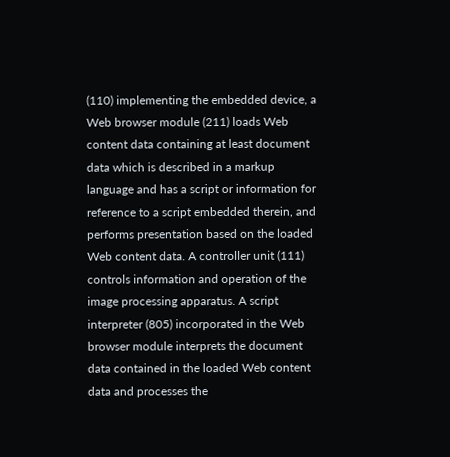(110) implementing the embedded device, a Web browser module (211) loads Web content data containing at least document data which is described in a markup language and has a script or information for reference to a script embedded therein, and performs presentation based on the loaded Web content data. A controller unit (111) controls information and operation of the image processing apparatus. A script interpreter (805) incorporated in the Web browser module interprets the document data contained in the loaded Web content data and processes the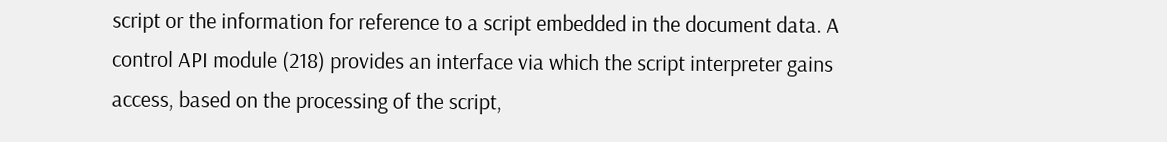script or the information for reference to a script embedded in the document data. A control API module (218) provides an interface via which the script interpreter gains access, based on the processing of the script,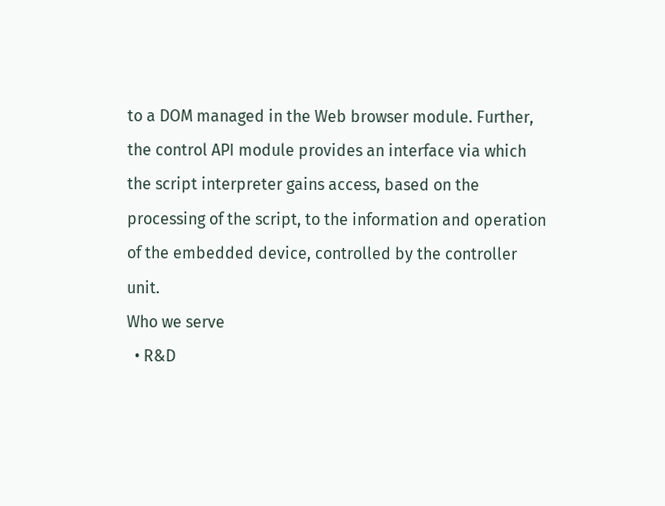to a DOM managed in the Web browser module. Further, the control API module provides an interface via which the script interpreter gains access, based on the processing of the script, to the information and operation of the embedded device, controlled by the controller unit.
Who we serve
  • R&D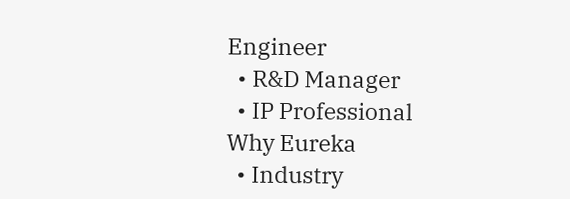Engineer
  • R&D Manager
  • IP Professional
Why Eureka
  • Industry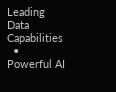Leading Data Capabilities
  • Powerful AI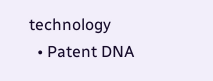technology
  • Patent DNA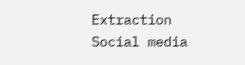Extraction
Social media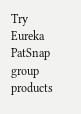Try Eureka
PatSnap group products